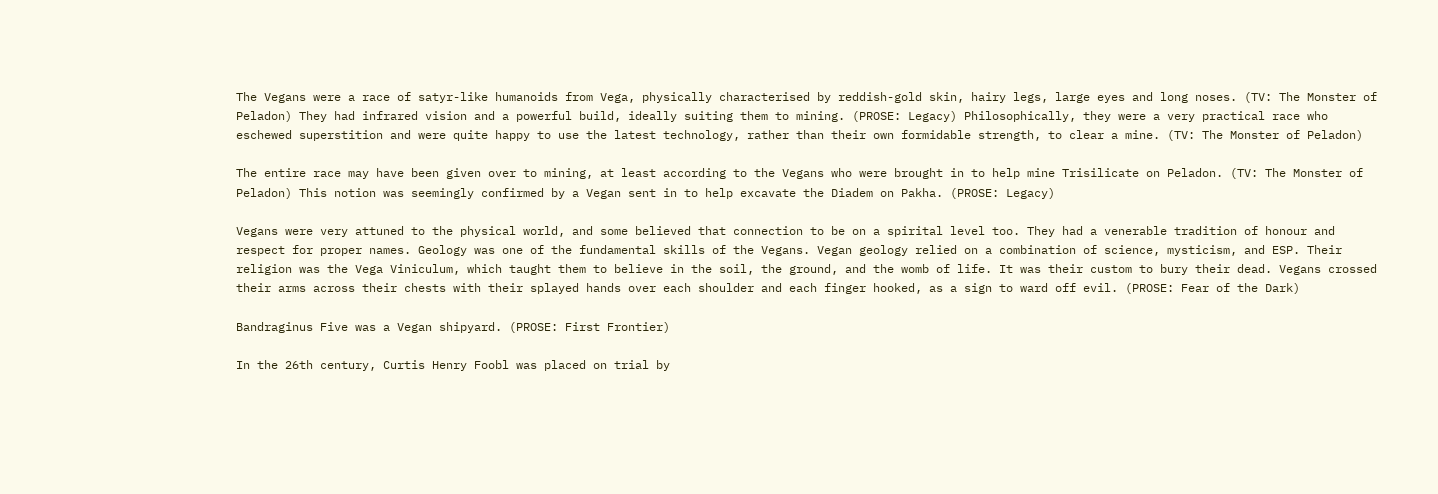The Vegans were a race of satyr-like humanoids from Vega, physically characterised by reddish-gold skin, hairy legs, large eyes and long noses. (TV: The Monster of Peladon) They had infrared vision and a powerful build, ideally suiting them to mining. (PROSE: Legacy) Philosophically, they were a very practical race who eschewed superstition and were quite happy to use the latest technology, rather than their own formidable strength, to clear a mine. (TV: The Monster of Peladon)

The entire race may have been given over to mining, at least according to the Vegans who were brought in to help mine Trisilicate on Peladon. (TV: The Monster of Peladon) This notion was seemingly confirmed by a Vegan sent in to help excavate the Diadem on Pakha. (PROSE: Legacy)

Vegans were very attuned to the physical world, and some believed that connection to be on a spirital level too. They had a venerable tradition of honour and respect for proper names. Geology was one of the fundamental skills of the Vegans. Vegan geology relied on a combination of science, mysticism, and ESP. Their religion was the Vega Viniculum, which taught them to believe in the soil, the ground, and the womb of life. It was their custom to bury their dead. Vegans crossed their arms across their chests with their splayed hands over each shoulder and each finger hooked, as a sign to ward off evil. (PROSE: Fear of the Dark)

Bandraginus Five was a Vegan shipyard. (PROSE: First Frontier)

In the 26th century, Curtis Henry Foobl was placed on trial by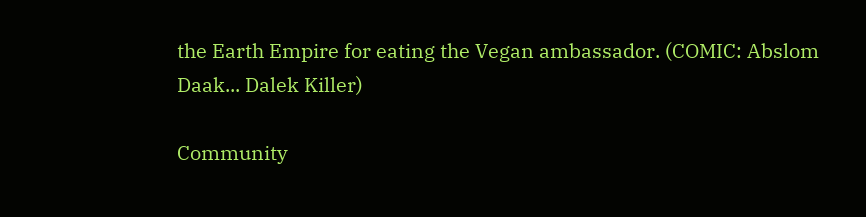the Earth Empire for eating the Vegan ambassador. (COMIC: Abslom Daak... Dalek Killer)

Community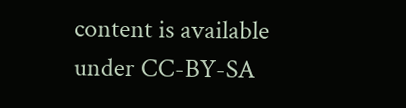content is available under CC-BY-SA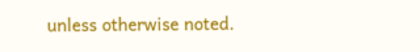unless otherwise noted.